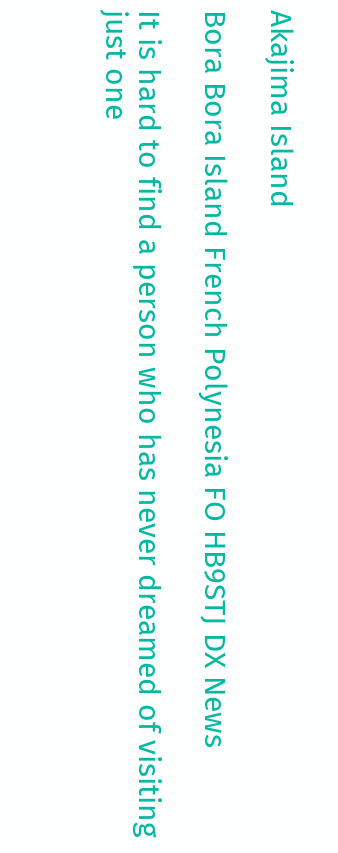Akajima Island

Bora Bora Island French Polynesia FO HB9STJ DX News

It is hard to find a person who has never dreamed of visiting just one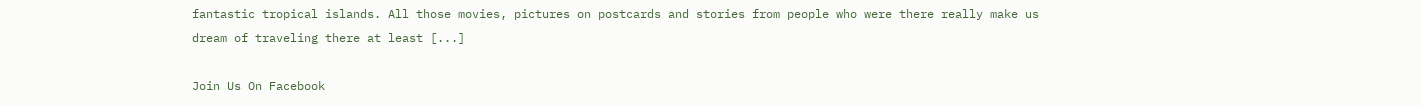fantastic tropical islands. All those movies, pictures on postcards and stories from people who were there really make us dream of traveling there at least [...]

Join Us On Facebook